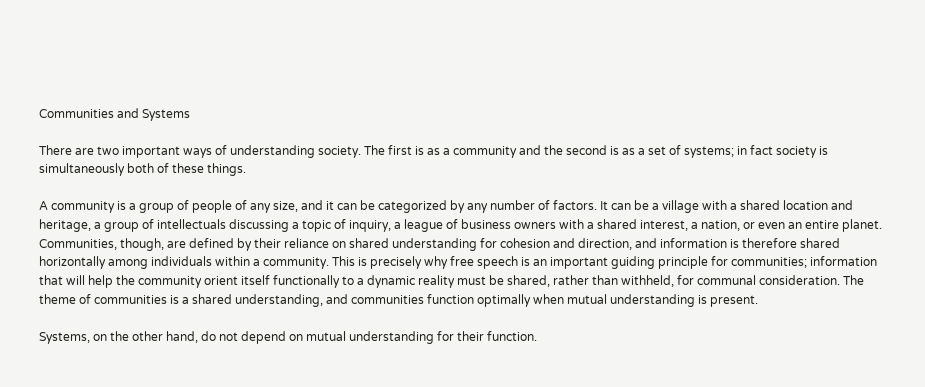Communities and Systems

There are two important ways of understanding society. The first is as a community and the second is as a set of systems; in fact society is simultaneously both of these things.

A community is a group of people of any size, and it can be categorized by any number of factors. It can be a village with a shared location and heritage, a group of intellectuals discussing a topic of inquiry, a league of business owners with a shared interest, a nation, or even an entire planet. Communities, though, are defined by their reliance on shared understanding for cohesion and direction, and information is therefore shared horizontally among individuals within a community. This is precisely why free speech is an important guiding principle for communities; information that will help the community orient itself functionally to a dynamic reality must be shared, rather than withheld, for communal consideration. The theme of communities is a shared understanding, and communities function optimally when mutual understanding is present.

Systems, on the other hand, do not depend on mutual understanding for their function.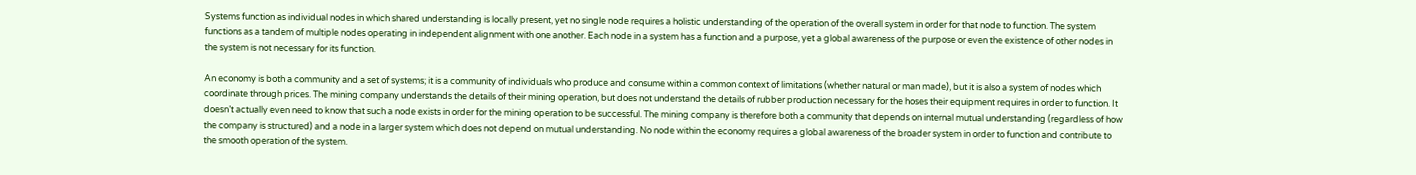Systems function as individual nodes in which shared understanding is locally present, yet no single node requires a holistic understanding of the operation of the overall system in order for that node to function. The system functions as a tandem of multiple nodes operating in independent alignment with one another. Each node in a system has a function and a purpose, yet a global awareness of the purpose or even the existence of other nodes in the system is not necessary for its function.

An economy is both a community and a set of systems; it is a community of individuals who produce and consume within a common context of limitations (whether natural or man made), but it is also a system of nodes which coordinate through prices. The mining company understands the details of their mining operation, but does not understand the details of rubber production necessary for the hoses their equipment requires in order to function. It doesn’t actually even need to know that such a node exists in order for the mining operation to be successful. The mining company is therefore both a community that depends on internal mutual understanding (regardless of how the company is structured) and a node in a larger system which does not depend on mutual understanding. No node within the economy requires a global awareness of the broader system in order to function and contribute to the smooth operation of the system.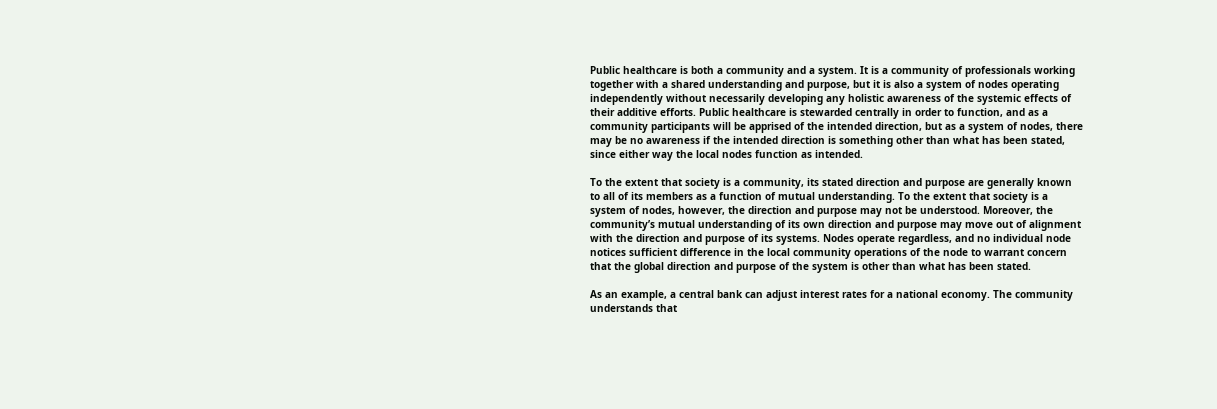Public healthcare is both a community and a system. It is a community of professionals working together with a shared understanding and purpose, but it is also a system of nodes operating independently without necessarily developing any holistic awareness of the systemic effects of their additive efforts. Public healthcare is stewarded centrally in order to function, and as a community participants will be apprised of the intended direction, but as a system of nodes, there may be no awareness if the intended direction is something other than what has been stated, since either way the local nodes function as intended.

To the extent that society is a community, its stated direction and purpose are generally known to all of its members as a function of mutual understanding. To the extent that society is a system of nodes, however, the direction and purpose may not be understood. Moreover, the community’s mutual understanding of its own direction and purpose may move out of alignment with the direction and purpose of its systems. Nodes operate regardless, and no individual node notices sufficient difference in the local community operations of the node to warrant concern that the global direction and purpose of the system is other than what has been stated.

As an example, a central bank can adjust interest rates for a national economy. The community understands that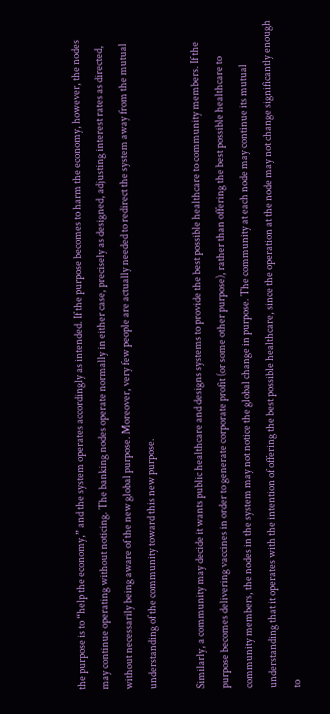the purpose is to “help the economy,” and the system operates accordingly as intended. If the purpose becomes to harm the economy, however, the nodes may continue operating without noticing. The banking nodes operate normally in either case, precisely as designed, adjusting interest rates as directed, without necessarily being aware of the new global purpose. Moreover, very few people are actually needed to redirect the system away from the mutual understanding of the community toward this new purpose.

Similarly, a community may decide it wants public healthcare and designs systems to provide the best possible healthcare to community members. If the purpose becomes delivering vaccines in order to generate corporate profit (or some other purpose), rather than offering the best possible healthcare to community members, the nodes in the system may not notice the global change in purpose. The community at each node may continue its mutual understanding that it operates with the intention of offering the best possible healthcare, since the operation at the node may not change significantly enough to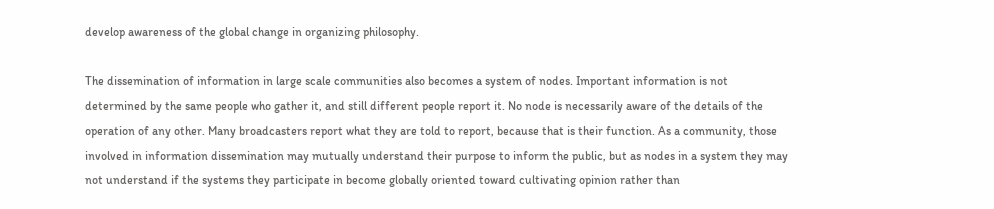develop awareness of the global change in organizing philosophy.

The dissemination of information in large scale communities also becomes a system of nodes. Important information is not determined by the same people who gather it, and still different people report it. No node is necessarily aware of the details of the operation of any other. Many broadcasters report what they are told to report, because that is their function. As a community, those involved in information dissemination may mutually understand their purpose to inform the public, but as nodes in a system they may not understand if the systems they participate in become globally oriented toward cultivating opinion rather than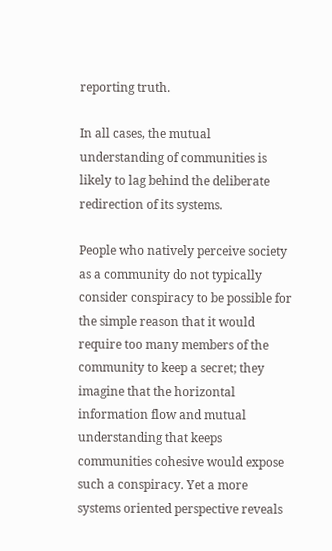reporting truth.

In all cases, the mutual understanding of communities is likely to lag behind the deliberate redirection of its systems.

People who natively perceive society as a community do not typically consider conspiracy to be possible for the simple reason that it would require too many members of the community to keep a secret; they imagine that the horizontal information flow and mutual understanding that keeps communities cohesive would expose such a conspiracy. Yet a more systems oriented perspective reveals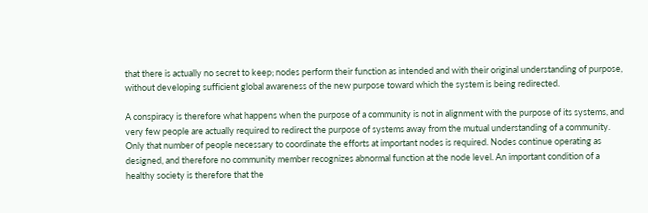that there is actually no secret to keep; nodes perform their function as intended and with their original understanding of purpose, without developing sufficient global awareness of the new purpose toward which the system is being redirected.

A conspiracy is therefore what happens when the purpose of a community is not in alignment with the purpose of its systems, and very few people are actually required to redirect the purpose of systems away from the mutual understanding of a community. Only that number of people necessary to coordinate the efforts at important nodes is required. Nodes continue operating as designed, and therefore no community member recognizes abnormal function at the node level. An important condition of a healthy society is therefore that the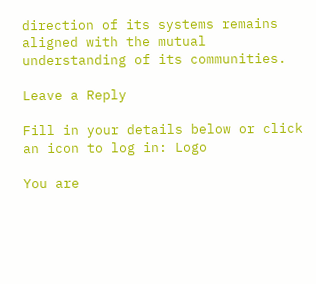direction of its systems remains aligned with the mutual understanding of its communities.

Leave a Reply

Fill in your details below or click an icon to log in: Logo

You are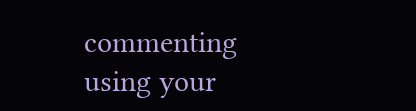commenting using your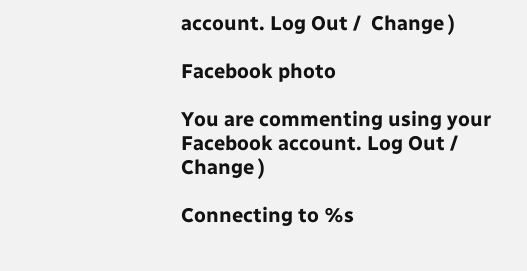account. Log Out /  Change )

Facebook photo

You are commenting using your Facebook account. Log Out /  Change )

Connecting to %s